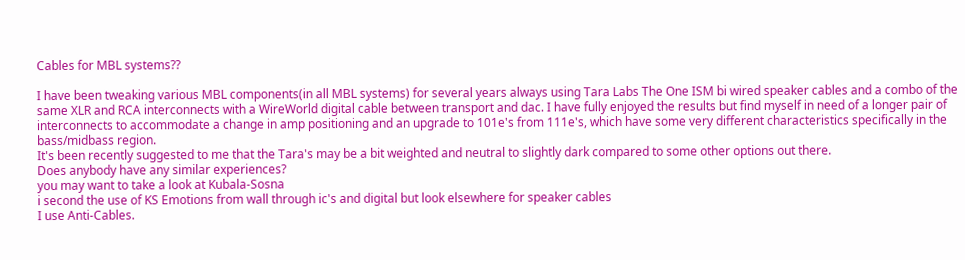Cables for MBL systems??

I have been tweaking various MBL components(in all MBL systems) for several years always using Tara Labs The One ISM bi wired speaker cables and a combo of the same XLR and RCA interconnects with a WireWorld digital cable between transport and dac. I have fully enjoyed the results but find myself in need of a longer pair of interconnects to accommodate a change in amp positioning and an upgrade to 101e's from 111e's, which have some very different characteristics specifically in the bass/midbass region.
It's been recently suggested to me that the Tara's may be a bit weighted and neutral to slightly dark compared to some other options out there.
Does anybody have any similar experiences?
you may want to take a look at Kubala-Sosna
i second the use of KS Emotions from wall through ic's and digital but look elsewhere for speaker cables
I use Anti-Cables.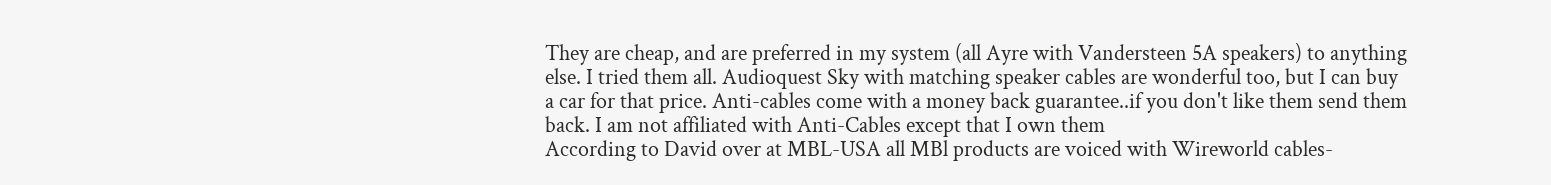They are cheap, and are preferred in my system (all Ayre with Vandersteen 5A speakers) to anything else. I tried them all. Audioquest Sky with matching speaker cables are wonderful too, but I can buy a car for that price. Anti-cables come with a money back guarantee..if you don't like them send them back. I am not affiliated with Anti-Cables except that I own them
According to David over at MBL-USA all MBl products are voiced with Wireworld cables-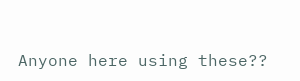Anyone here using these??